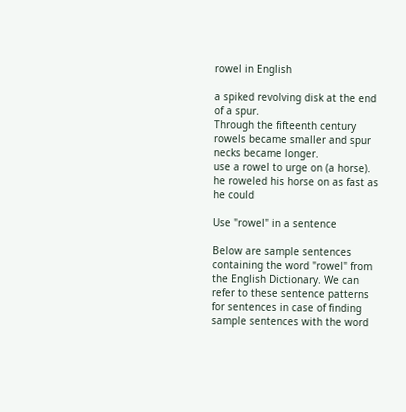rowel in English

a spiked revolving disk at the end of a spur.
Through the fifteenth century rowels became smaller and spur necks became longer.
use a rowel to urge on (a horse).
he roweled his horse on as fast as he could

Use "rowel" in a sentence

Below are sample sentences containing the word "rowel" from the English Dictionary. We can refer to these sentence patterns for sentences in case of finding sample sentences with the word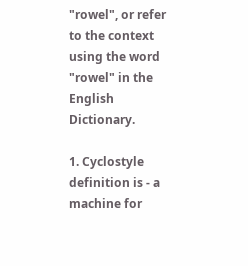"rowel", or refer to the context using the word "rowel" in the English Dictionary.

1. Cyclostyle definition is - a machine for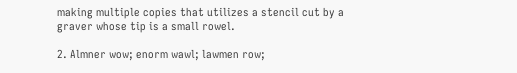making multiple copies that utilizes a stencil cut by a graver whose tip is a small rowel.

2. Almner wow; enorm wawl; lawmen row;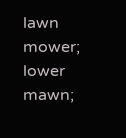lawn mower; lower mawn;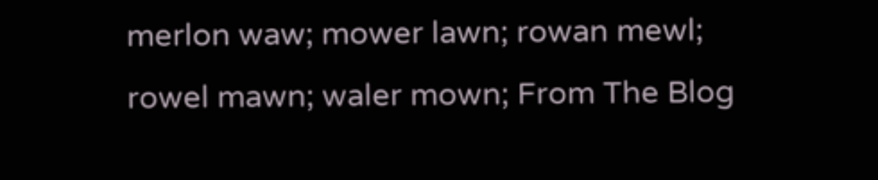merlon waw; mower lawn; rowan mewl; rowel mawn; waler mown; From The Blog